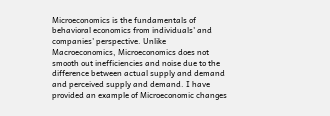Microeconomics is the fundamentals of behavioral economics from individuals' and companies' perspective. Unlike Macroeconomics, Microeconomics does not smooth out inefficiencies and noise due to the difference between actual supply and demand and perceived supply and demand. I have provided an example of Microeconomic changes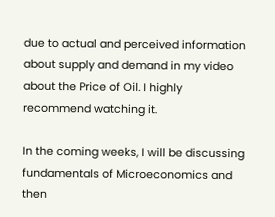due to actual and perceived information about supply and demand in my video about the Price of Oil. I highly recommend watching it.

In the coming weeks, I will be discussing fundamentals of Microeconomics and then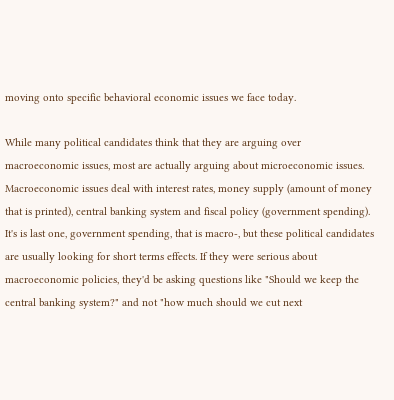moving onto specific behavioral economic issues we face today.

While many political candidates think that they are arguing over macroeconomic issues, most are actually arguing about microeconomic issues. Macroeconomic issues deal with interest rates, money supply (amount of money that is printed), central banking system and fiscal policy (government spending). It's is last one, government spending, that is macro-, but these political candidates are usually looking for short terms effects. If they were serious about macroeconomic policies, they'd be asking questions like "Should we keep the central banking system?" and not "how much should we cut next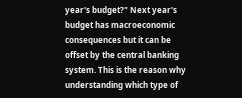year's budget?" Next year's budget has macroeconomic consequences but it can be offset by the central banking system. This is the reason why understanding which type of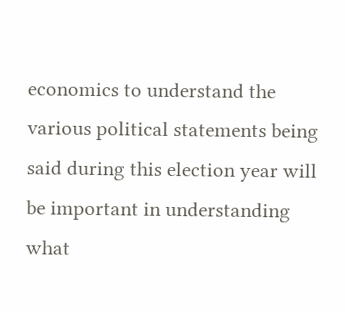economics to understand the various political statements being said during this election year will be important in understanding what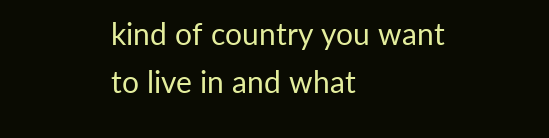kind of country you want to live in and what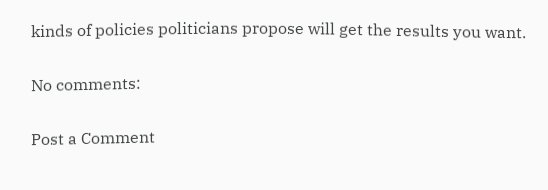kinds of policies politicians propose will get the results you want.

No comments:

Post a Comment